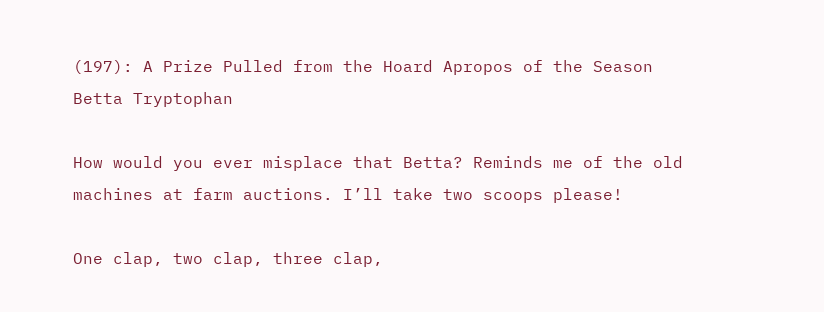(197): A Prize Pulled from the Hoard Apropos of the Season
Betta Tryptophan

How would you ever misplace that Betta? Reminds me of the old machines at farm auctions. I’ll take two scoops please!

One clap, two clap, three clap,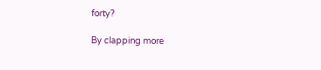forty?

By clapping more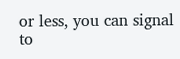or less, you can signal to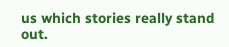us which stories really stand out.